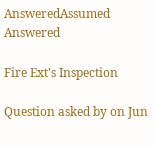AnsweredAssumed Answered

Fire Ext's Inspection

Question asked by on Jun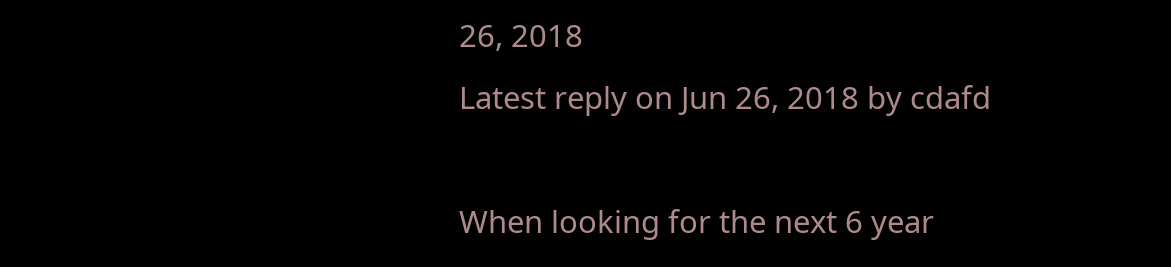26, 2018
Latest reply on Jun 26, 2018 by cdafd

When looking for the next 6 year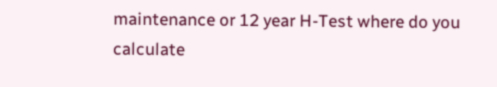maintenance or 12 year H-Test where do you calculate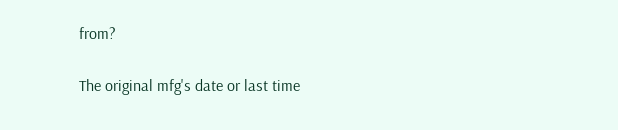from?

The original mfg's date or last time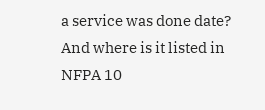a service was done date? And where is it listed in NFPA 10